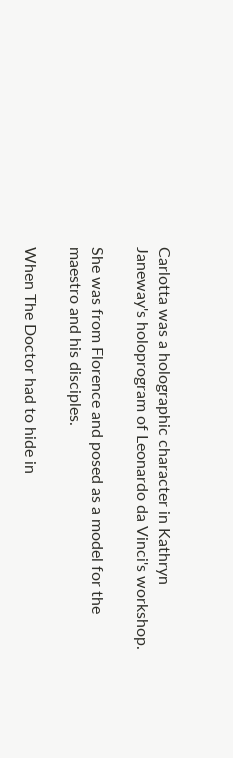Carlotta was a holographic character in Kathryn Janeway's holoprogram of Leonardo da Vinci's workshop.

She was from Florence and posed as a model for the maestro and his disciples.

When The Doctor had to hide in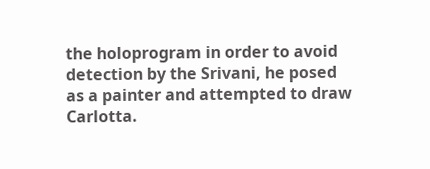the holoprogram in order to avoid detection by the Srivani, he posed as a painter and attempted to draw Carlotta.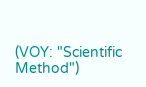(VOY: "Scientific Method")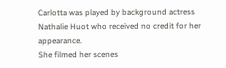Carlotta was played by background actress Nathalie Huot who received no credit for her appearance.
She filmed her scenes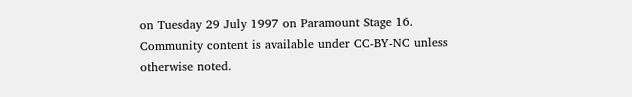on Tuesday 29 July 1997 on Paramount Stage 16.
Community content is available under CC-BY-NC unless otherwise noted.